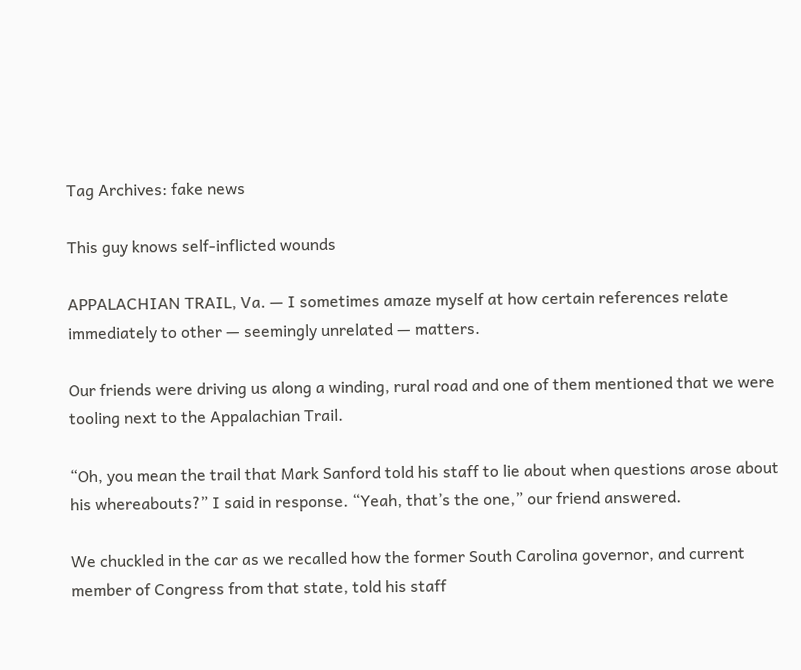Tag Archives: fake news

This guy knows self-inflicted wounds

APPALACHIAN TRAIL, Va. — I sometimes amaze myself at how certain references relate immediately to other — seemingly unrelated — matters.

Our friends were driving us along a winding, rural road and one of them mentioned that we were tooling next to the Appalachian Trail.

“Oh, you mean the trail that Mark Sanford told his staff to lie about when questions arose about his whereabouts?” I said in response. “Yeah, that’s the one,” our friend answered.

We chuckled in the car as we recalled how the former South Carolina governor, and current member of Congress from that state, told his staff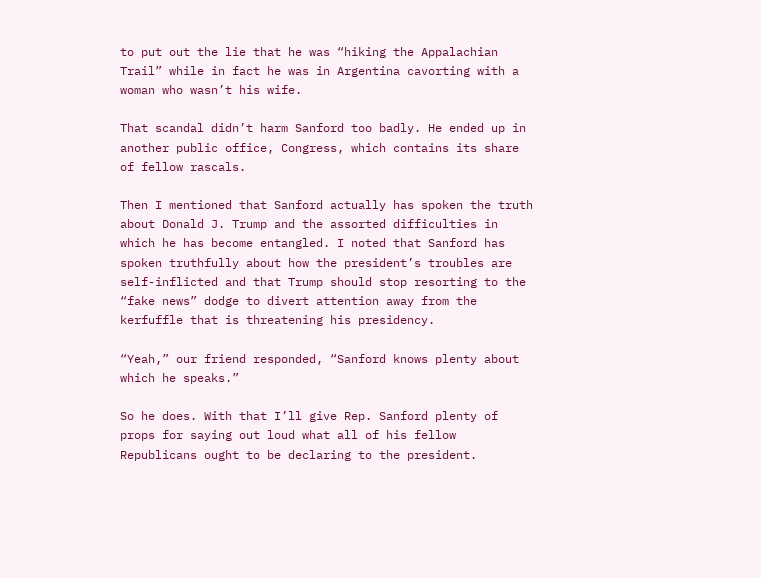to put out the lie that he was “hiking the Appalachian Trail” while in fact he was in Argentina cavorting with a woman who wasn’t his wife.

That scandal didn’t harm Sanford too badly. He ended up in another public office, Congress, which contains its share of fellow rascals.

Then I mentioned that Sanford actually has spoken the truth about Donald J. Trump and the assorted difficulties in which he has become entangled. I noted that Sanford has spoken truthfully about how the president’s troubles are self-inflicted and that Trump should stop resorting to the “fake news” dodge to divert attention away from the kerfuffle that is threatening his presidency.

“Yeah,” our friend responded, “Sanford knows plenty about which he speaks.”

So he does. With that I’ll give Rep. Sanford plenty of props for saying out loud what all of his fellow Republicans ought to be declaring to the president.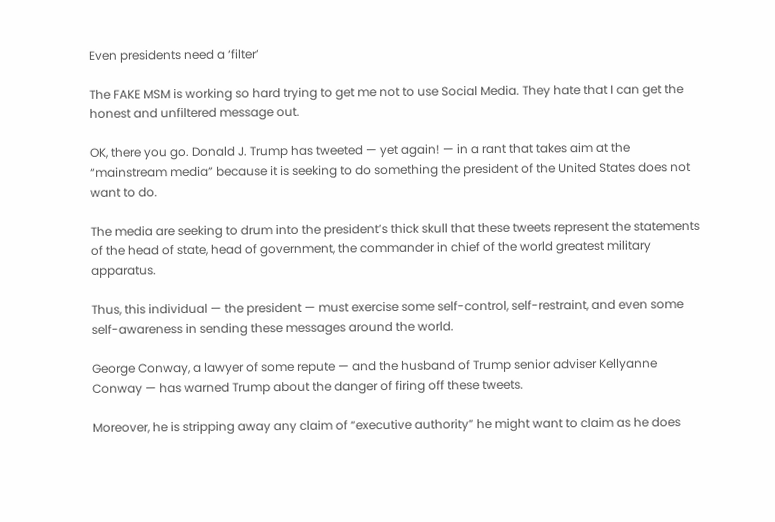Even presidents need a ‘filter’

The FAKE MSM is working so hard trying to get me not to use Social Media. They hate that I can get the honest and unfiltered message out.

OK, there you go. Donald J. Trump has tweeted — yet again! — in a rant that takes aim at the “mainstream media” because it is seeking to do something the president of the United States does not want to do.

The media are seeking to drum into the president’s thick skull that these tweets represent the statements of the head of state, head of government, the commander in chief of the world greatest military apparatus.

Thus, this individual — the president — must exercise some self-control, self-restraint, and even some self-awareness in sending these messages around the world.

George Conway, a lawyer of some repute — and the husband of Trump senior adviser Kellyanne Conway — has warned Trump about the danger of firing off these tweets.

Moreover, he is stripping away any claim of “executive authority” he might want to claim as he does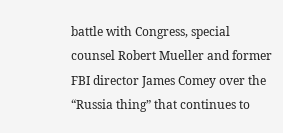battle with Congress, special counsel Robert Mueller and former FBI director James Comey over the “Russia thing” that continues to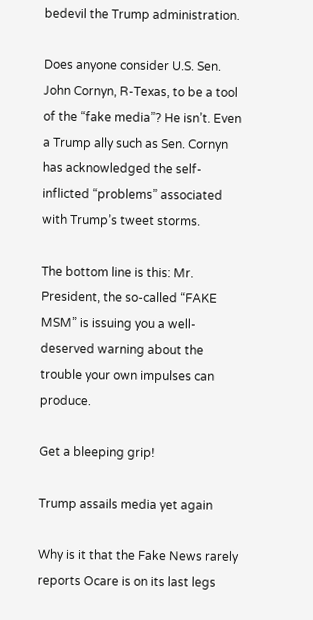bedevil the Trump administration.

Does anyone consider U.S. Sen. John Cornyn, R-Texas, to be a tool of the “fake media”? He isn’t. Even a Trump ally such as Sen. Cornyn has acknowledged the self-inflicted “problems” associated with Trump’s tweet storms.

The bottom line is this: Mr. President, the so-called “FAKE MSM” is issuing you a well-deserved warning about the trouble your own impulses can produce.

Get a bleeping grip!

Trump assails media yet again

Why is it that the Fake News rarely reports Ocare is on its last legs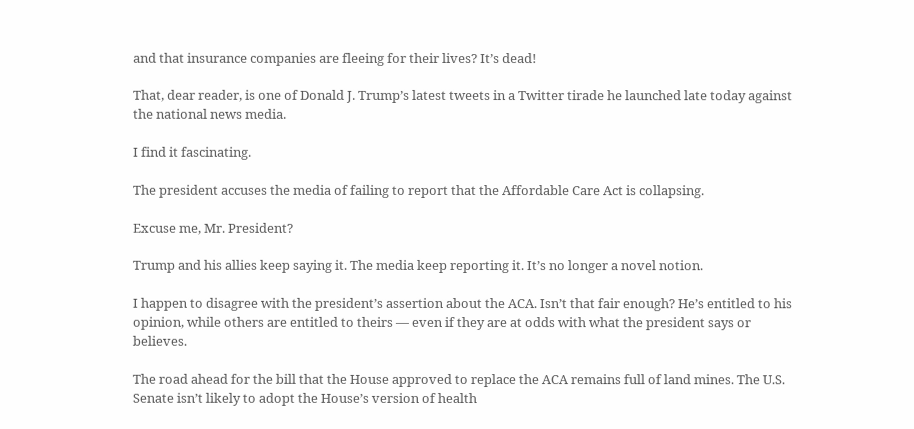and that insurance companies are fleeing for their lives? It’s dead!

That, dear reader, is one of Donald J. Trump’s latest tweets in a Twitter tirade he launched late today against the national news media.

I find it fascinating.

The president accuses the media of failing to report that the Affordable Care Act is collapsing.

Excuse me, Mr. President?

Trump and his allies keep saying it. The media keep reporting it. It’s no longer a novel notion.

I happen to disagree with the president’s assertion about the ACA. Isn’t that fair enough? He’s entitled to his opinion, while others are entitled to theirs — even if they are at odds with what the president says or believes.

The road ahead for the bill that the House approved to replace the ACA remains full of land mines. The U.S. Senate isn’t likely to adopt the House’s version of health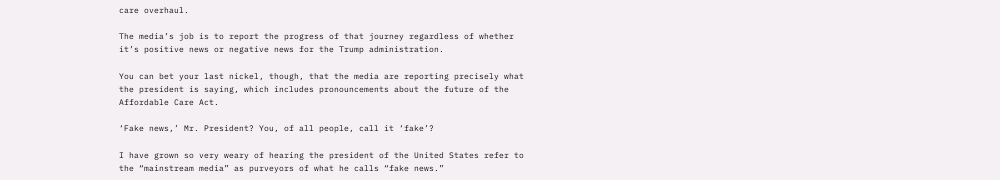care overhaul.

The media’s job is to report the progress of that journey regardless of whether it’s positive news or negative news for the Trump administration.

You can bet your last nickel, though, that the media are reporting precisely what the president is saying, which includes pronouncements about the future of the Affordable Care Act.

‘Fake news,’ Mr. President? You, of all people, call it ‘fake’?

I have grown so very weary of hearing the president of the United States refer to the “mainstream media” as purveyors of what he calls “fake news.”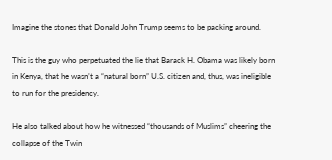Imagine the stones that Donald John Trump seems to be packing around.

This is the guy who perpetuated the lie that Barack H. Obama was likely born in Kenya, that he wasn’t a “natural born” U.S. citizen and, thus, was ineligible to run for the presidency.

He also talked about how he witnessed “thousands of Muslims” cheering the collapse of the Twin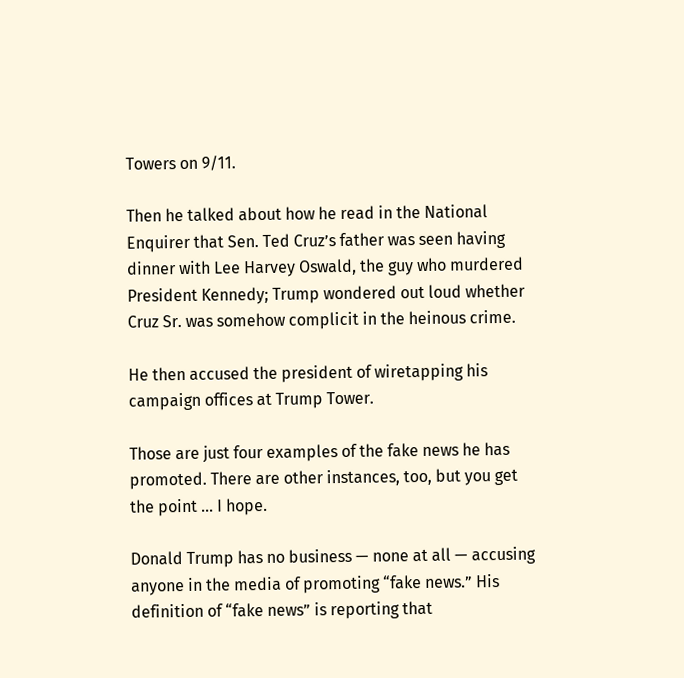Towers on 9/11.

Then he talked about how he read in the National Enquirer that Sen. Ted Cruz’s father was seen having dinner with Lee Harvey Oswald, the guy who murdered President Kennedy; Trump wondered out loud whether Cruz Sr. was somehow complicit in the heinous crime.

He then accused the president of wiretapping his campaign offices at Trump Tower.

Those are just four examples of the fake news he has promoted. There are other instances, too, but you get the point … I hope.

Donald Trump has no business — none at all — accusing anyone in the media of promoting “fake news.” His definition of “fake news” is reporting that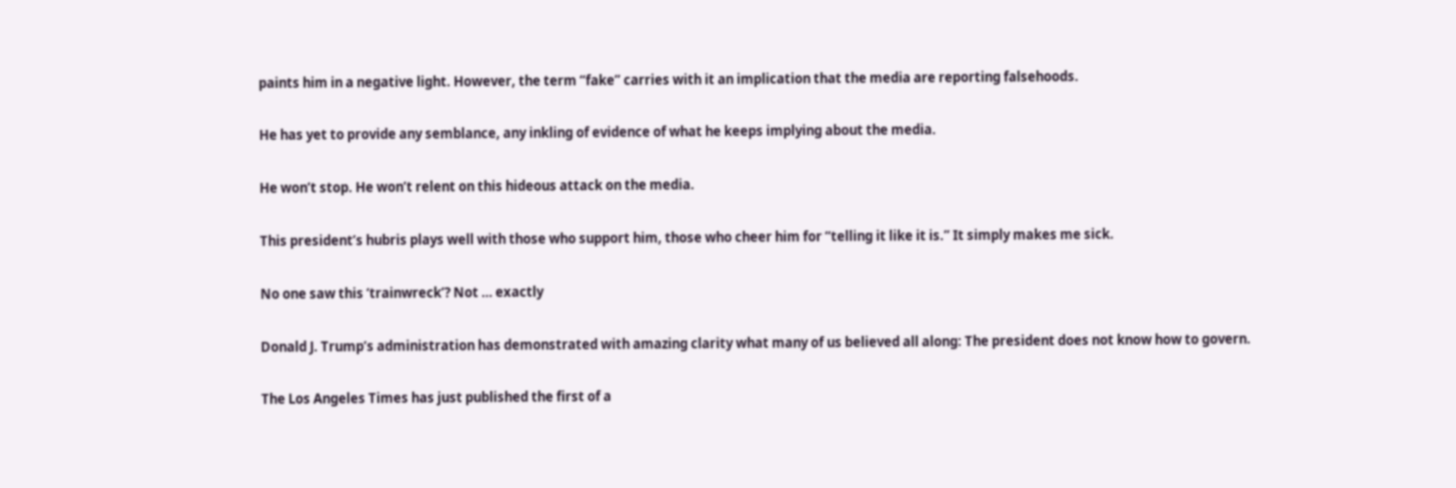paints him in a negative light. However, the term “fake” carries with it an implication that the media are reporting falsehoods.

He has yet to provide any semblance, any inkling of evidence of what he keeps implying about the media.

He won’t stop. He won’t relent on this hideous attack on the media.

This president’s hubris plays well with those who support him, those who cheer him for “telling it like it is.” It simply makes me sick.

No one saw this ‘trainwreck’? Not … exactly

Donald J. Trump’s administration has demonstrated with amazing clarity what many of us believed all along: The president does not know how to govern.

The Los Angeles Times has just published the first of a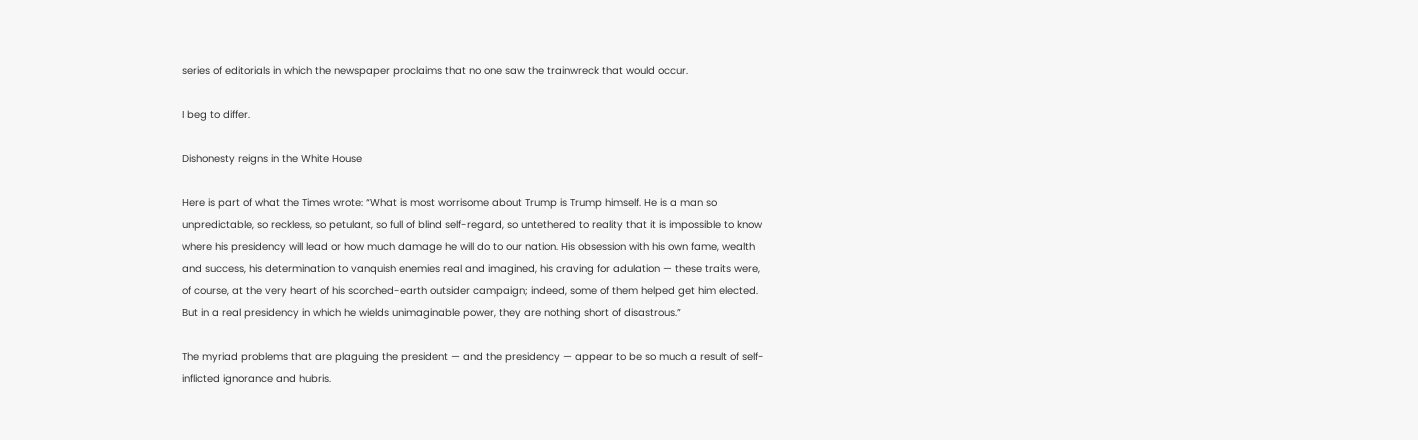series of editorials in which the newspaper proclaims that no one saw the trainwreck that would occur.

I beg to differ.

Dishonesty reigns in the White House

Here is part of what the Times wrote: “What is most worrisome about Trump is Trump himself. He is a man so unpredictable, so reckless, so petulant, so full of blind self-regard, so untethered to reality that it is impossible to know where his presidency will lead or how much damage he will do to our nation. His obsession with his own fame, wealth and success, his determination to vanquish enemies real and imagined, his craving for adulation — these traits were, of course, at the very heart of his scorched-earth outsider campaign; indeed, some of them helped get him elected. But in a real presidency in which he wields unimaginable power, they are nothing short of disastrous.”

The myriad problems that are plaguing the president — and the presidency — appear to be so much a result of self-inflicted ignorance and hubris.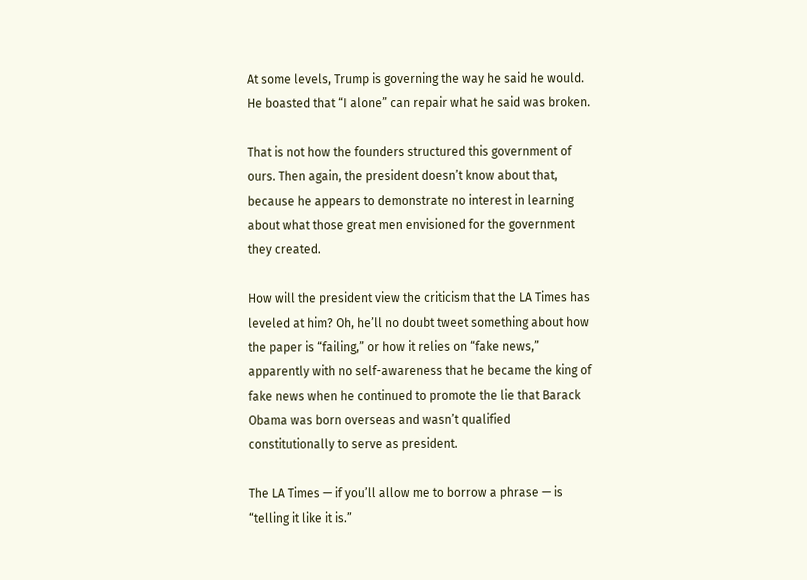At some levels, Trump is governing the way he said he would. He boasted that “I alone” can repair what he said was broken.

That is not how the founders structured this government of ours. Then again, the president doesn’t know about that, because he appears to demonstrate no interest in learning about what those great men envisioned for the government they created.

How will the president view the criticism that the LA Times has leveled at him? Oh, he’ll no doubt tweet something about how the paper is “failing,” or how it relies on “fake news,” apparently with no self-awareness that he became the king of fake news when he continued to promote the lie that Barack Obama was born overseas and wasn’t qualified constitutionally to serve as president.

The LA Times — if you’ll allow me to borrow a phrase — is “telling it like it is.”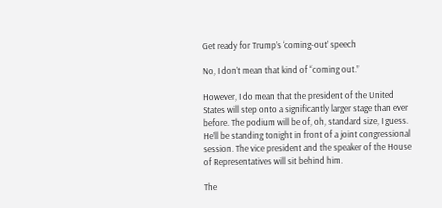Get ready for Trump’s ‘coming-out’ speech

No, I don’t mean that kind of “coming out.”

However, I do mean that the president of the United States will step onto a significantly larger stage than ever before. The podium will be of, oh, standard size, I guess. He’ll be standing tonight in front of a joint congressional session. The vice president and the speaker of the House of Representatives will sit behind him.

The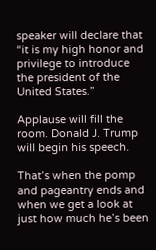speaker will declare that “it is my high honor and privilege to introduce the president of the United States.”

Applause will fill the room. Donald J. Trump will begin his speech.

That’s when the pomp and pageantry ends and when we get a look at just how much he’s been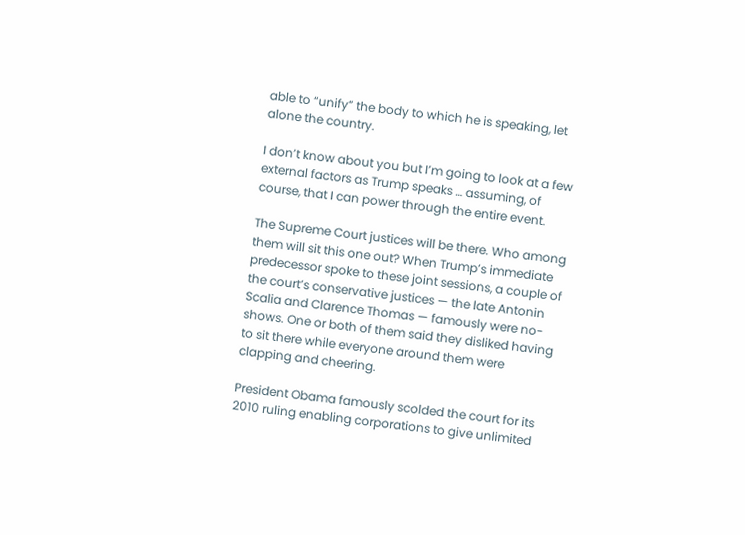able to “unify” the body to which he is speaking, let alone the country.

I don’t know about you but I’m going to look at a few external factors as Trump speaks … assuming, of course, that I can power through the entire event.

The Supreme Court justices will be there. Who among them will sit this one out? When Trump’s immediate predecessor spoke to these joint sessions, a couple of the court’s conservative justices — the late Antonin Scalia and Clarence Thomas — famously were no-shows. One or both of them said they disliked having to sit there while everyone around them were clapping and cheering.

President Obama famously scolded the court for its 2010 ruling enabling corporations to give unlimited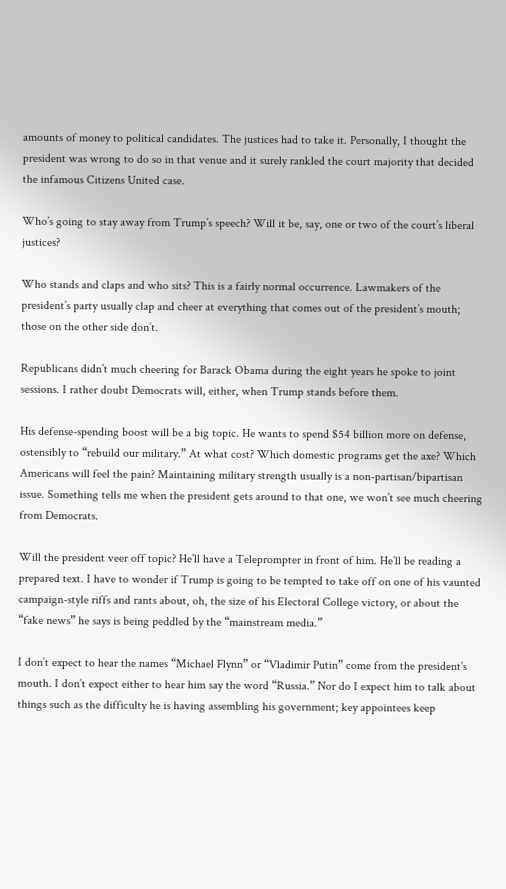amounts of money to political candidates. The justices had to take it. Personally, I thought the president was wrong to do so in that venue and it surely rankled the court majority that decided the infamous Citizens United case.

Who’s going to stay away from Trump’s speech? Will it be, say, one or two of the court’s liberal justices?

Who stands and claps and who sits? This is a fairly normal occurrence. Lawmakers of the president’s party usually clap and cheer at everything that comes out of the president’s mouth; those on the other side don’t.

Republicans didn’t much cheering for Barack Obama during the eight years he spoke to joint sessions. I rather doubt Democrats will, either, when Trump stands before them.

His defense-spending boost will be a big topic. He wants to spend $54 billion more on defense, ostensibly to “rebuild our military.” At what cost? Which domestic programs get the axe? Which Americans will feel the pain? Maintaining military strength usually is a non-partisan/bipartisan issue. Something tells me when the president gets around to that one, we won’t see much cheering from Democrats.

Will the president veer off topic? He’ll have a Teleprompter in front of him. He’ll be reading a prepared text. I have to wonder if Trump is going to be tempted to take off on one of his vaunted campaign-style riffs and rants about, oh, the size of his Electoral College victory, or about the “fake news” he says is being peddled by the “mainstream media.”

I don’t expect to hear the names “Michael Flynn” or “Vladimir Putin” come from the president’s mouth. I don’t expect either to hear him say the word “Russia.” Nor do I expect him to talk about things such as the difficulty he is having assembling his government; key appointees keep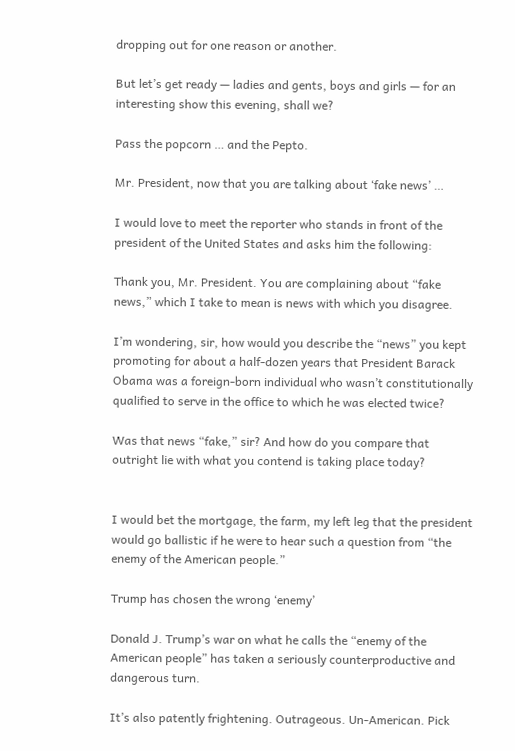dropping out for one reason or another.

But let’s get ready — ladies and gents, boys and girls — for an interesting show this evening, shall we?

Pass the popcorn … and the Pepto.

Mr. President, now that you are talking about ‘fake news’ …

I would love to meet the reporter who stands in front of the president of the United States and asks him the following:

Thank you, Mr. President. You are complaining about “fake news,” which I take to mean is news with which you disagree.

I’m wondering, sir, how would you describe the “news” you kept promoting for about a half-dozen years that President Barack Obama was a foreign-born individual who wasn’t constitutionally qualified to serve in the office to which he was elected twice?

Was that news “fake,” sir? And how do you compare that outright lie with what you contend is taking place today?


I would bet the mortgage, the farm, my left leg that the president would go ballistic if he were to hear such a question from “the enemy of the American people.”

Trump has chosen the wrong ‘enemy’

Donald J. Trump’s war on what he calls the “enemy of the American people” has taken a seriously counterproductive and dangerous turn.

It’s also patently frightening. Outrageous. Un-American. Pick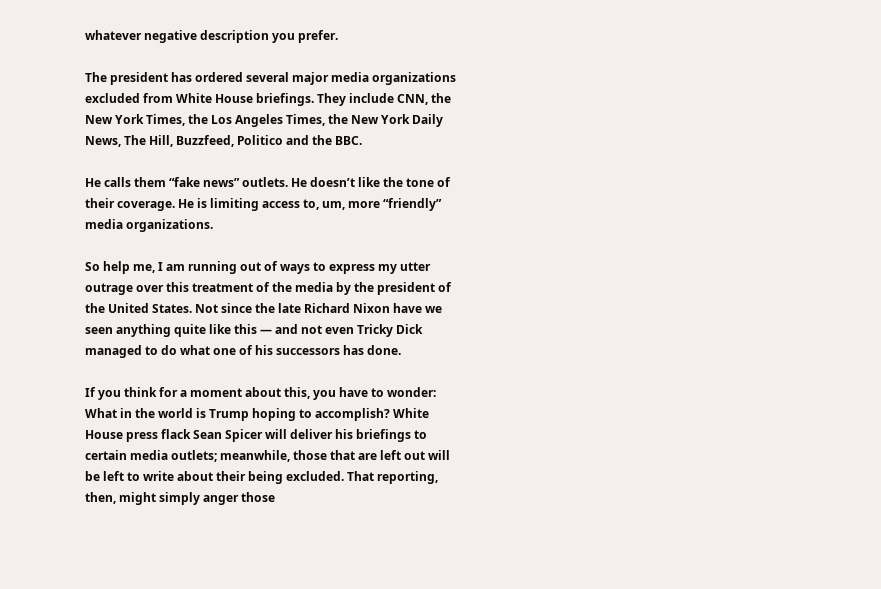whatever negative description you prefer.

The president has ordered several major media organizations excluded from White House briefings. They include CNN, the New York Times, the Los Angeles Times, the New York Daily News, The Hill, Buzzfeed, Politico and the BBC.

He calls them “fake news” outlets. He doesn’t like the tone of their coverage. He is limiting access to, um, more “friendly” media organizations.

So help me, I am running out of ways to express my utter outrage over this treatment of the media by the president of the United States. Not since the late Richard Nixon have we seen anything quite like this — and not even Tricky Dick managed to do what one of his successors has done.

If you think for a moment about this, you have to wonder: What in the world is Trump hoping to accomplish? White House press flack Sean Spicer will deliver his briefings to certain media outlets; meanwhile, those that are left out will be left to write about their being excluded. That reporting, then, might simply anger those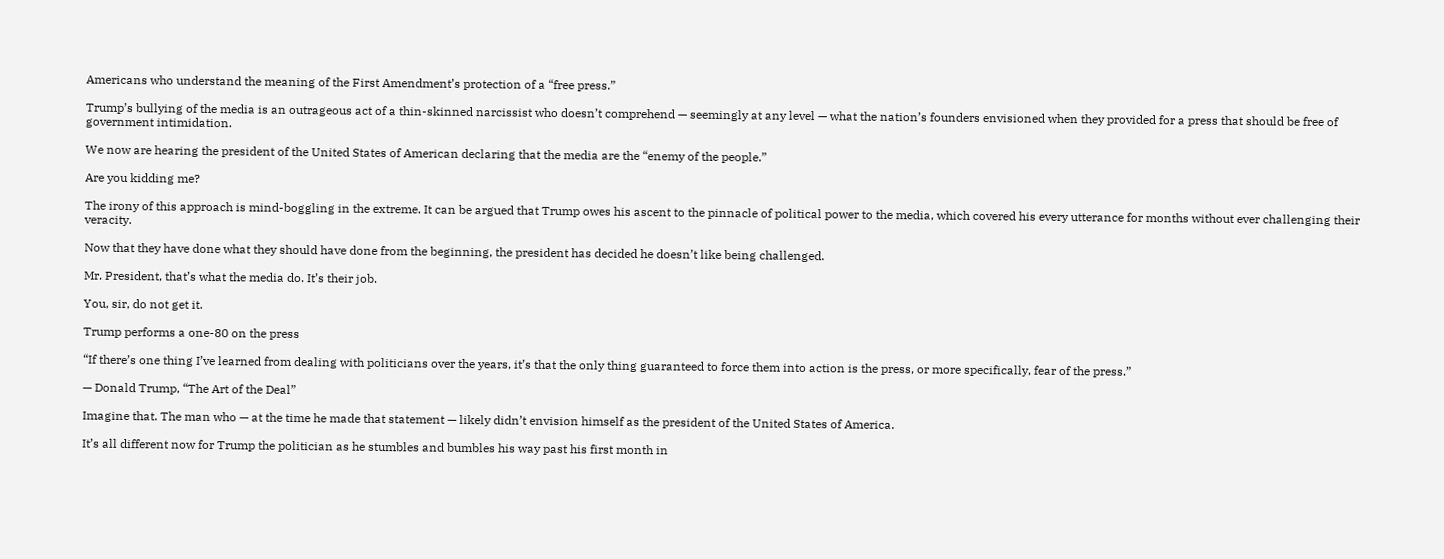Americans who understand the meaning of the First Amendment’s protection of a “free press.”

Trump’s bullying of the media is an outrageous act of a thin-skinned narcissist who doesn’t comprehend — seemingly at any level — what the nation’s founders envisioned when they provided for a press that should be free of government intimidation.

We now are hearing the president of the United States of American declaring that the media are the “enemy of the people.”

Are you kidding me?

The irony of this approach is mind-boggling in the extreme. It can be argued that Trump owes his ascent to the pinnacle of political power to the media, which covered his every utterance for months without ever challenging their veracity.

Now that they have done what they should have done from the beginning, the president has decided he doesn’t like being challenged.

Mr. President, that’s what the media do. It’s their job.

You, sir, do not get it.

Trump performs a one-80 on the press

“If there’s one thing I’ve learned from dealing with politicians over the years, it’s that the only thing guaranteed to force them into action is the press, or more specifically, fear of the press.”

— Donald Trump, “The Art of the Deal”

Imagine that. The man who — at the time he made that statement — likely didn’t envision himself as the president of the United States of America.

It’s all different now for Trump the politician as he stumbles and bumbles his way past his first month in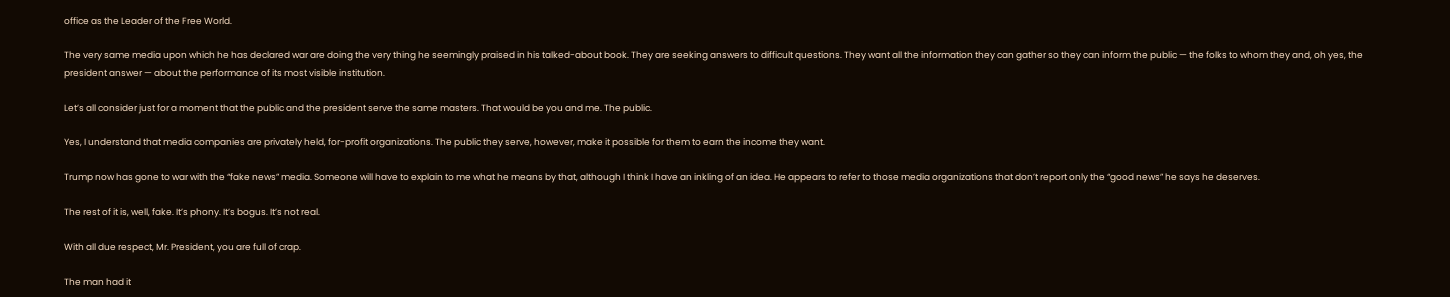office as the Leader of the Free World.

The very same media upon which he has declared war are doing the very thing he seemingly praised in his talked-about book. They are seeking answers to difficult questions. They want all the information they can gather so they can inform the public — the folks to whom they and, oh yes, the president answer — about the performance of its most visible institution.

Let’s all consider just for a moment that the public and the president serve the same masters. That would be you and me. The public.

Yes, I understand that media companies are privately held, for-profit organizations. The public they serve, however, make it possible for them to earn the income they want.

Trump now has gone to war with the “fake news” media. Someone will have to explain to me what he means by that, although I think I have an inkling of an idea. He appears to refer to those media organizations that don’t report only the “good news” he says he deserves.

The rest of it is, well, fake. It’s phony. It’s bogus. It’s not real.

With all due respect, Mr. President, you are full of crap.

The man had it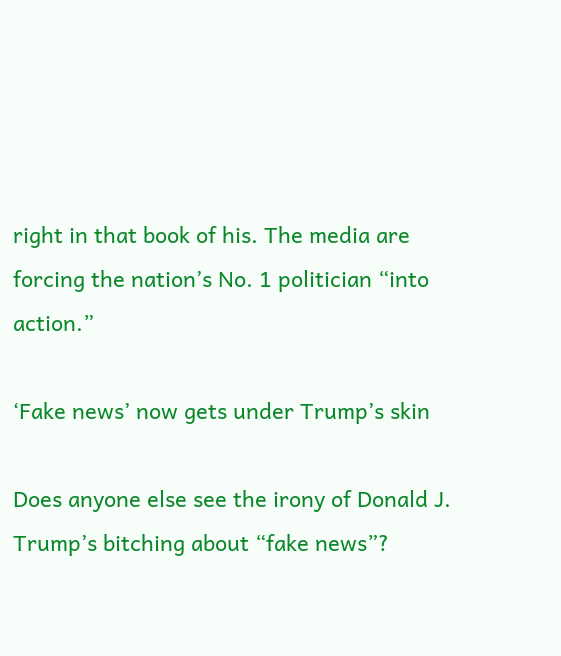right in that book of his. The media are forcing the nation’s No. 1 politician “into action.”

‘Fake news’ now gets under Trump’s skin

Does anyone else see the irony of Donald J. Trump’s bitching about “fake news”?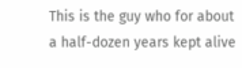This is the guy who for about a half-dozen years kept alive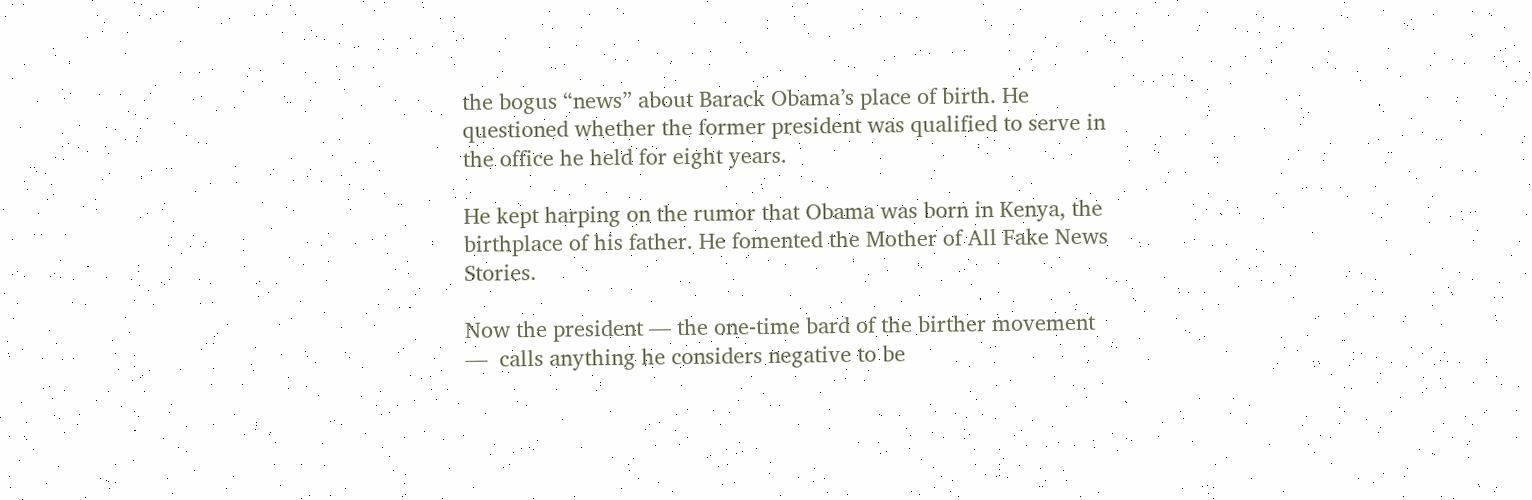the bogus “news” about Barack Obama’s place of birth. He questioned whether the former president was qualified to serve in the office he held for eight years.

He kept harping on the rumor that Obama was born in Kenya, the birthplace of his father. He fomented the Mother of All Fake News Stories.

Now the president — the one-time bard of the birther movement —  calls anything he considers negative to be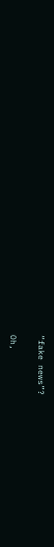“fake news”?

Oh,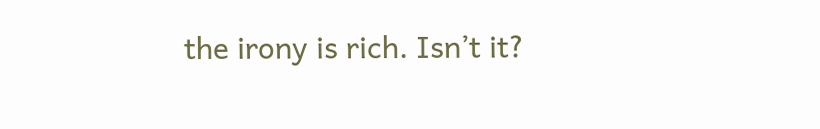the irony is rich. Isn’t it?